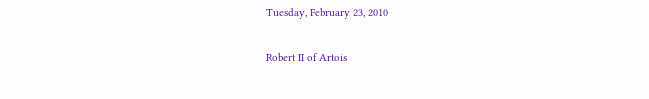Tuesday, February 23, 2010

Robert II of Artois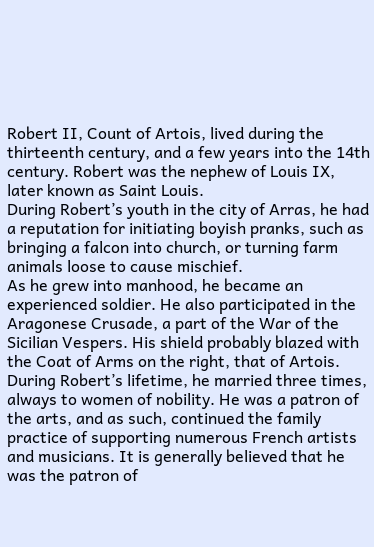Robert II, Count of Artois, lived during the thirteenth century, and a few years into the 14th century. Robert was the nephew of Louis IX, later known as Saint Louis.
During Robert’s youth in the city of Arras, he had a reputation for initiating boyish pranks, such as bringing a falcon into church, or turning farm animals loose to cause mischief.
As he grew into manhood, he became an experienced soldier. He also participated in the Aragonese Crusade, a part of the War of the Sicilian Vespers. His shield probably blazed with the Coat of Arms on the right, that of Artois.
During Robert’s lifetime, he married three times, always to women of nobility. He was a patron of the arts, and as such, continued the family practice of supporting numerous French artists and musicians. It is generally believed that he was the patron of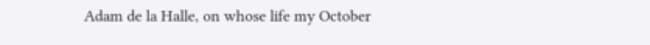Adam de la Halle, on whose life my October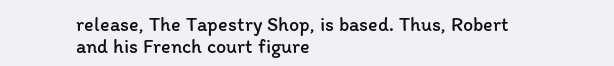release, The Tapestry Shop, is based. Thus, Robert and his French court figure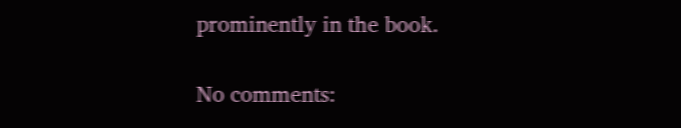prominently in the book.

No comments: